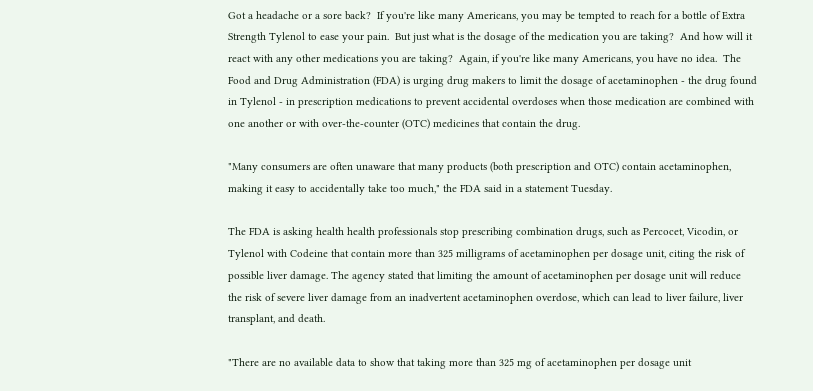Got a headache or a sore back?  If you're like many Americans, you may be tempted to reach for a bottle of Extra Strength Tylenol to ease your pain.  But just what is the dosage of the medication you are taking?  And how will it react with any other medications you are taking?  Again, if you're like many Americans, you have no idea.  The Food and Drug Administration (FDA) is urging drug makers to limit the dosage of acetaminophen - the drug found in Tylenol - in prescription medications to prevent accidental overdoses when those medication are combined with one another or with over-the-counter (OTC) medicines that contain the drug.

"Many consumers are often unaware that many products (both prescription and OTC) contain acetaminophen, making it easy to accidentally take too much," the FDA said in a statement Tuesday.

The FDA is asking health health professionals stop prescribing combination drugs, such as Percocet, Vicodin, or Tylenol with Codeine that contain more than 325 milligrams of acetaminophen per dosage unit, citing the risk of possible liver damage. The agency stated that limiting the amount of acetaminophen per dosage unit will reduce the risk of severe liver damage from an inadvertent acetaminophen overdose, which can lead to liver failure, liver transplant, and death.

"There are no available data to show that taking more than 325 mg of acetaminophen per dosage unit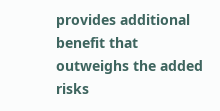provides additional benefit that outweighs the added risks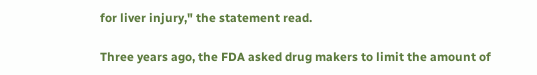for liver injury," the statement read.

Three years ago, the FDA asked drug makers to limit the amount of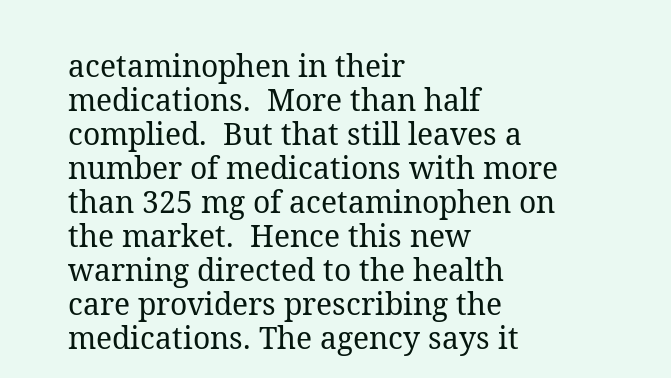acetaminophen in their medications.  More than half complied.  But that still leaves a number of medications with more than 325 mg of acetaminophen on the market.  Hence this new warning directed to the health care providers prescribing the medications. The agency says it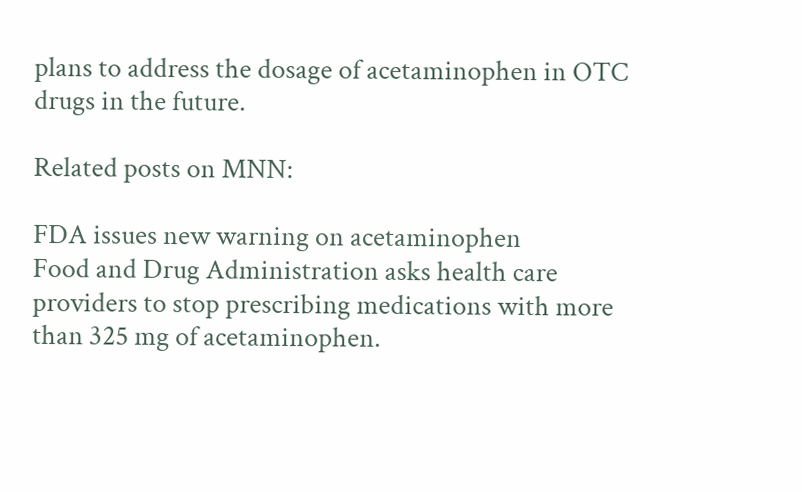plans to address the dosage of acetaminophen in OTC drugs in the future.

Related posts on MNN:

FDA issues new warning on acetaminophen
Food and Drug Administration asks health care providers to stop prescribing medications with more than 325 mg of acetaminophen.